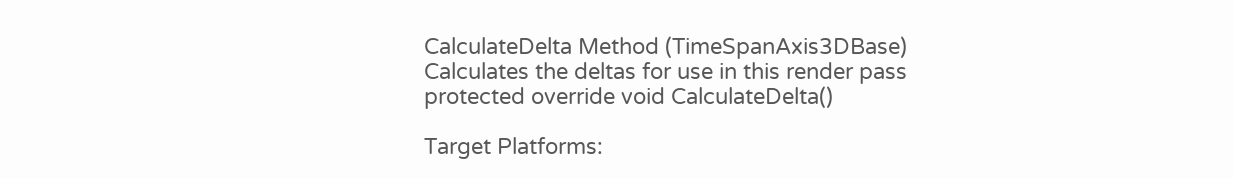CalculateDelta Method (TimeSpanAxis3DBase)
Calculates the deltas for use in this render pass
protected override void CalculateDelta()

Target Platforms: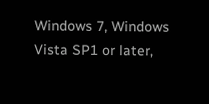Windows 7, Windows Vista SP1 or later,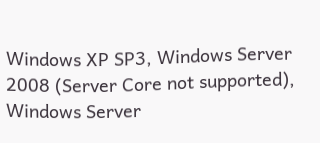Windows XP SP3, Windows Server 2008 (Server Core not supported), Windows Server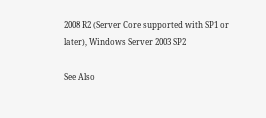2008 R2 (Server Core supported with SP1 or later), Windows Server 2003 SP2

See Also